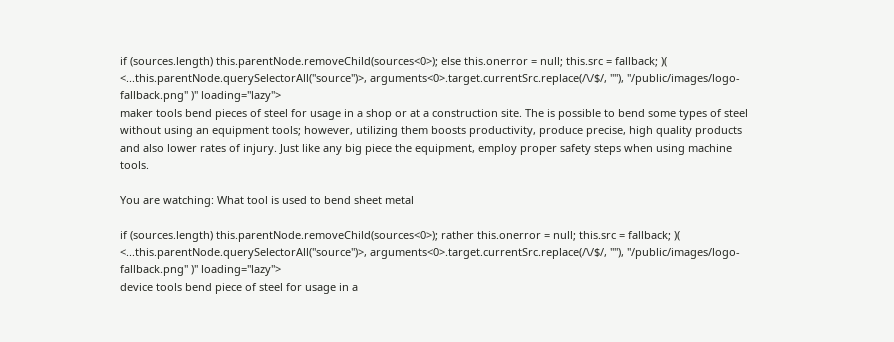if (sources.length) this.parentNode.removeChild(sources<0>); else this.onerror = null; this.src = fallback; )( <...this.parentNode.querySelectorAll("source")>, arguments<0>.target.currentSrc.replace(/\/$/, ""), "/public/images/logo-fallback.png" )" loading="lazy">
maker tools bend pieces of steel for usage in a shop or at a construction site. The is possible to bend some types of steel without using an equipment tools; however, utilizing them boosts productivity, produce precise, high quality products and also lower rates of injury. Just like any big piece the equipment, employ proper safety steps when using machine tools.

You are watching: What tool is used to bend sheet metal

if (sources.length) this.parentNode.removeChild(sources<0>); rather this.onerror = null; this.src = fallback; )( <...this.parentNode.querySelectorAll("source")>, arguments<0>.target.currentSrc.replace(/\/$/, ""), "/public/images/logo-fallback.png" )" loading="lazy">
device tools bend piece of steel for usage in a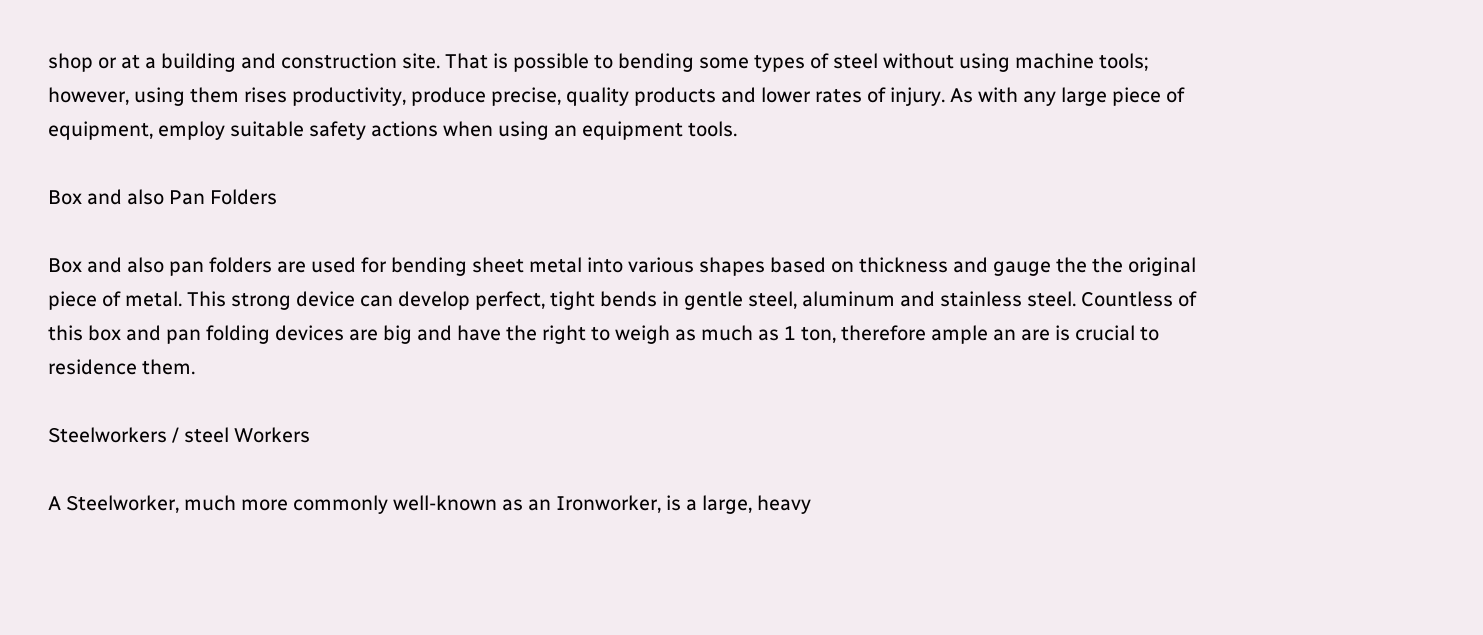shop or at a building and construction site. That is possible to bending some types of steel without using machine tools; however, using them rises productivity, produce precise, quality products and lower rates of injury. As with any large piece of equipment, employ suitable safety actions when using an equipment tools.

Box and also Pan Folders

Box and also pan folders are used for bending sheet metal into various shapes based on thickness and gauge the the original piece of metal. This strong device can develop perfect, tight bends in gentle steel, aluminum and stainless steel. Countless of this box and pan folding devices are big and have the right to weigh as much as 1 ton, therefore ample an are is crucial to residence them.

Steelworkers / steel Workers

A Steelworker, much more commonly well-known as an Ironworker, is a large, heavy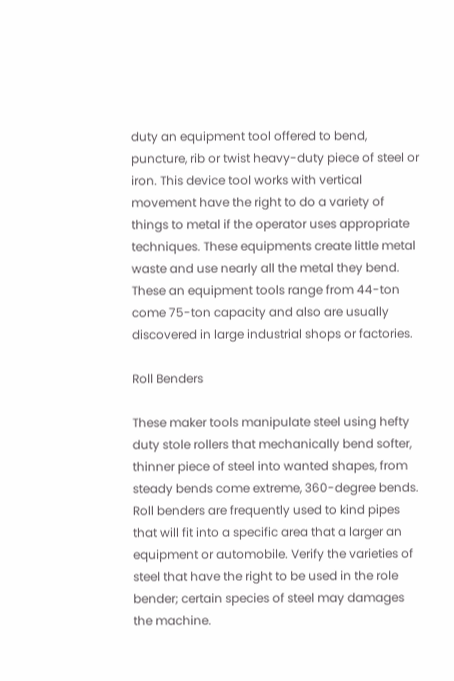duty an equipment tool offered to bend, puncture, rib or twist heavy-duty piece of steel or iron. This device tool works with vertical movement have the right to do a variety of things to metal if the operator uses appropriate techniques. These equipments create little metal waste and use nearly all the metal they bend. These an equipment tools range from 44-ton come 75-ton capacity and also are usually discovered in large industrial shops or factories.

Roll Benders

These maker tools manipulate steel using hefty duty stole rollers that mechanically bend softer, thinner piece of steel into wanted shapes, from steady bends come extreme, 360-degree bends. Roll benders are frequently used to kind pipes that will fit into a specific area that a larger an equipment or automobile. Verify the varieties of steel that have the right to be used in the role bender; certain species of steel may damages the machine.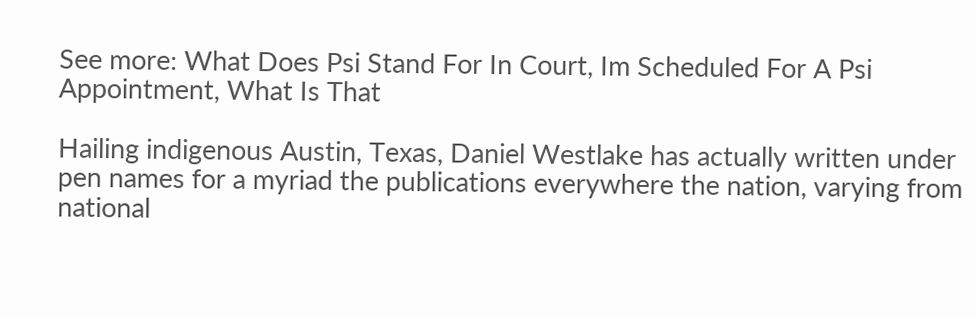See more: What Does Psi Stand For In Court, Im Scheduled For A Psi Appointment, What Is That

Hailing indigenous Austin, Texas, Daniel Westlake has actually written under pen names for a myriad the publications everywhere the nation, varying from national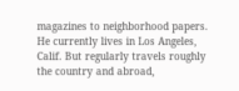magazines to neighborhood papers. He currently lives in Los Angeles, Calif. But regularly travels roughly the country and abroad,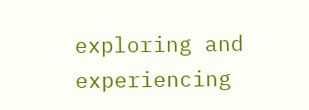exploring and experiencing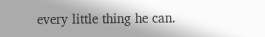every little thing he can.